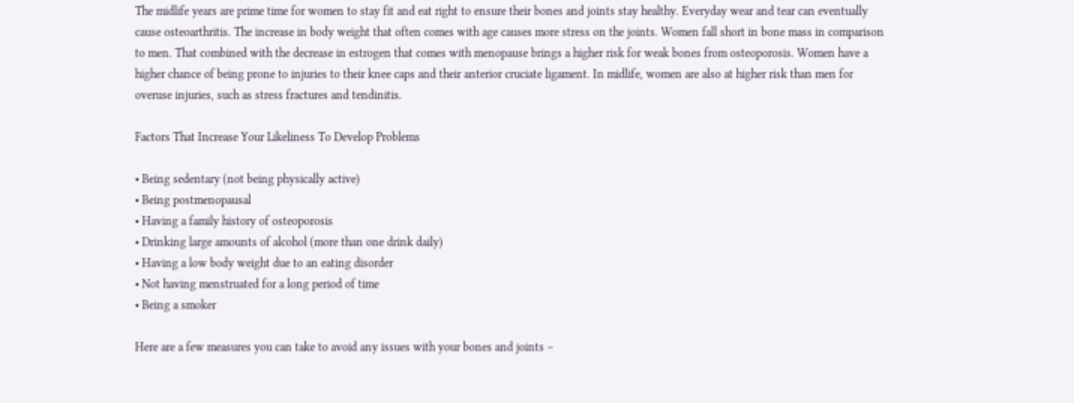The midlife years are prime time for women to stay fit and eat right to ensure their bones and joints stay healthy. Everyday wear and tear can eventually cause osteoarthritis. The increase in body weight that often comes with age causes more stress on the joints. Women fall short in bone mass in comparison to men. That combined with the decrease in estrogen that comes with menopause brings a higher risk for weak bones from osteoporosis. Women have a higher chance of being prone to injuries to their knee caps and their anterior cruciate ligament. In midlife, women are also at higher risk than men for overuse injuries, such as stress fractures and tendinitis.

Factors That Increase Your Likeliness To Develop Problems

• Being sedentary (not being physically active)
• Being postmenopausal
• Having a family history of osteoporosis
• Drinking large amounts of alcohol (more than one drink daily)
• Having a low body weight due to an eating disorder
• Not having menstruated for a long period of time
• Being a smoker

Here are a few measures you can take to avoid any issues with your bones and joints –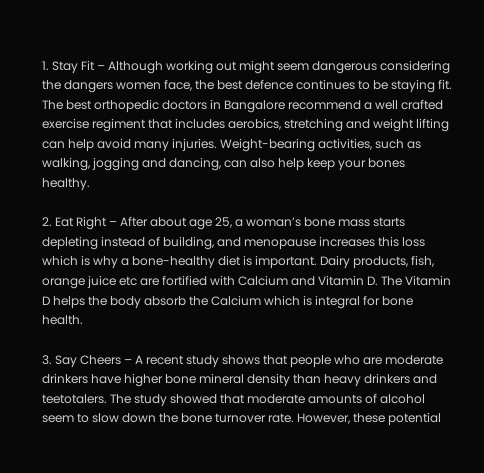1. Stay Fit – Although working out might seem dangerous considering the dangers women face, the best defence continues to be staying fit. The best orthopedic doctors in Bangalore recommend a well crafted exercise regiment that includes aerobics, stretching and weight lifting can help avoid many injuries. Weight-bearing activities, such as walking, jogging and dancing, can also help keep your bones healthy.

2. Eat Right – After about age 25, a woman’s bone mass starts depleting instead of building, and menopause increases this loss which is why a bone-healthy diet is important. Dairy products, fish, orange juice etc are fortified with Calcium and Vitamin D. The Vitamin D helps the body absorb the Calcium which is integral for bone health.

3. Say Cheers – A recent study shows that people who are moderate drinkers have higher bone mineral density than heavy drinkers and teetotalers. The study showed that moderate amounts of alcohol seem to slow down the bone turnover rate. However, these potential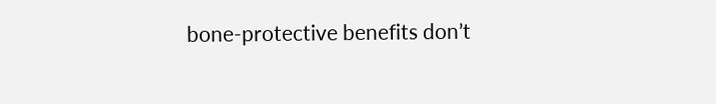bone-protective benefits don’t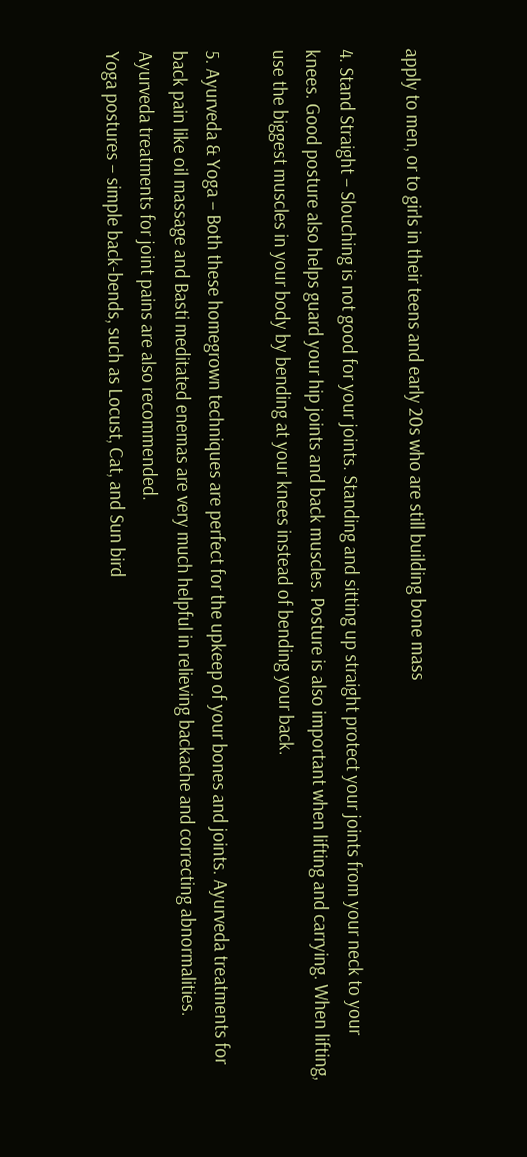apply to men, or to girls in their teens and early 20s who are still building bone mass

4. Stand Straight – Slouching is not good for your joints. Standing and sitting up straight protect your joints from your neck to your knees. Good posture also helps guard your hip joints and back muscles. Posture is also important when lifting and carrying. When lifting, use the biggest muscles in your body by bending at your knees instead of bending your back.

5. Ayurveda & Yoga – Both these homegrown techniques are perfect for the upkeep of your bones and joints. Ayurveda treatments for back pain like oil massage and Basti meditated enemas are very much helpful in relieving backache and correcting abnormalities. Ayurveda treatments for joint pains are also recommended.
Yoga postures – simple back-bends, such as Locust, Cat, and Sun bird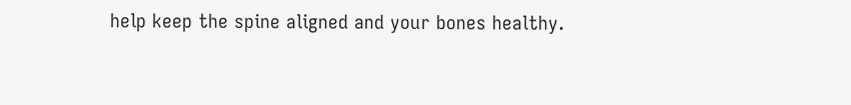help keep the spine aligned and your bones healthy.